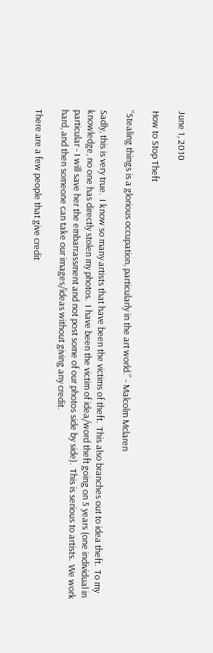June 1, 2010

How to Stop Theft

“Stealing things is a glorious occupation, particularly in the art world.” - Malcolm Mclaren

Sadly, this is very true.  I know so many artists that have been the victims of theft.  This also branches out to idea theft.  To my knowledge, no one has directly stolen my photos.  I have been the victim of idea/word theft going on 5 years (one individual in particular - I will save her the embarrassment and not post some of our photos side by side).  This is serious to artists.  We work hard, and then someone can take our images/ideas without giving any credit.

There are a few people that give credit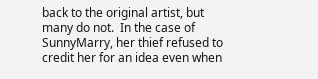back to the original artist, but many do not.  In the case of SunnyMarry, her thief refused to credit her for an idea even when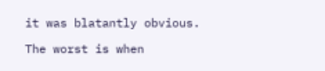it was blatantly obvious.

The worst is when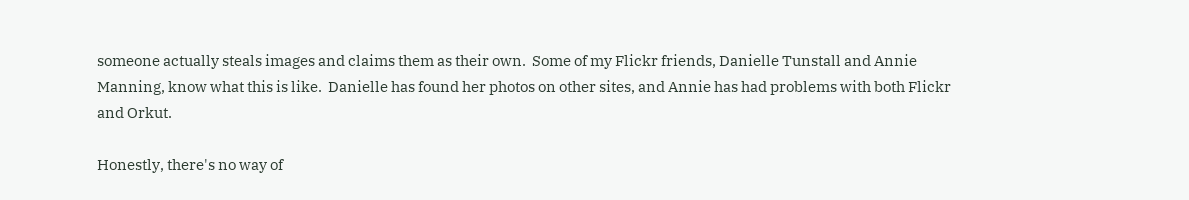someone actually steals images and claims them as their own.  Some of my Flickr friends, Danielle Tunstall and Annie Manning, know what this is like.  Danielle has found her photos on other sites, and Annie has had problems with both Flickr and Orkut.

Honestly, there's no way of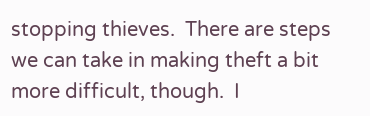stopping thieves.  There are steps we can take in making theft a bit more difficult, though.  I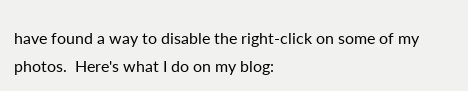have found a way to disable the right-click on some of my photos.  Here's what I do on my blog: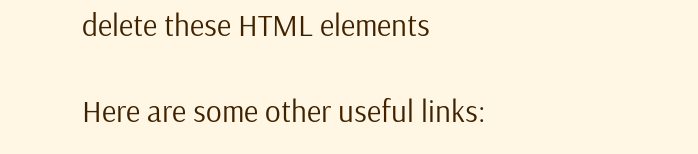delete these HTML elements

Here are some other useful links: